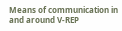Means of communication in and around V-REP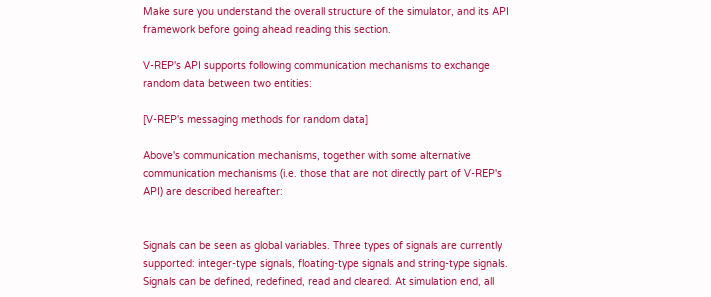Make sure you understand the overall structure of the simulator, and its API framework before going ahead reading this section.

V-REP's API supports following communication mechanisms to exchange random data between two entities:

[V-REP's messaging methods for random data]

Above's communication mechanisms, together with some alternative communication mechanisms (i.e. those that are not directly part of V-REP's API) are described hereafter:


Signals can be seen as global variables. Three types of signals are currently supported: integer-type signals, floating-type signals and string-type signals. Signals can be defined, redefined, read and cleared. At simulation end, all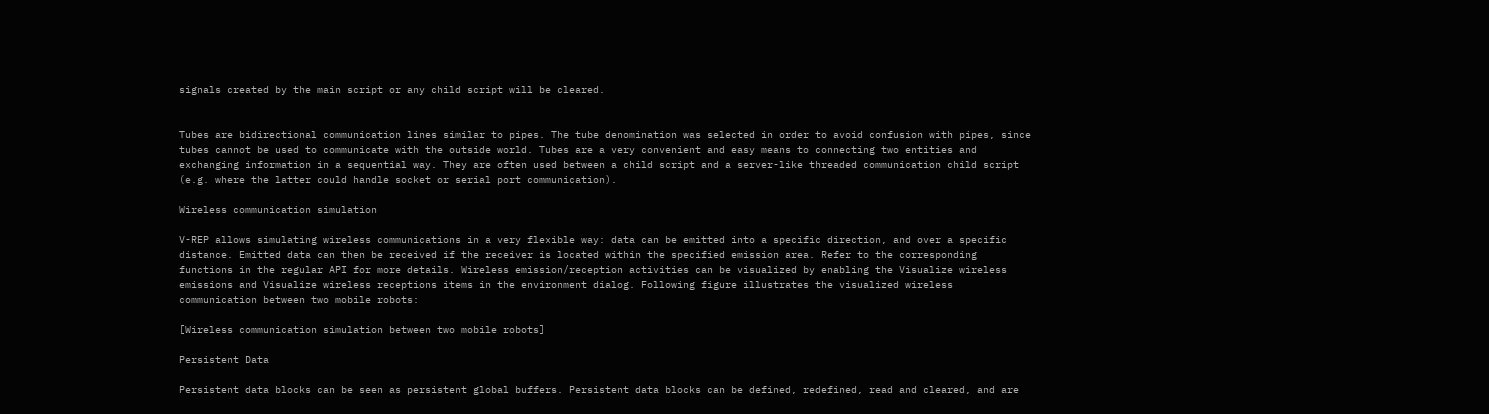signals created by the main script or any child script will be cleared.


Tubes are bidirectional communication lines similar to pipes. The tube denomination was selected in order to avoid confusion with pipes, since tubes cannot be used to communicate with the outside world. Tubes are a very convenient and easy means to connecting two entities and exchanging information in a sequential way. They are often used between a child script and a server-like threaded communication child script (e.g. where the latter could handle socket or serial port communication).

Wireless communication simulation

V-REP allows simulating wireless communications in a very flexible way: data can be emitted into a specific direction, and over a specific distance. Emitted data can then be received if the receiver is located within the specified emission area. Refer to the corresponding functions in the regular API for more details. Wireless emission/reception activities can be visualized by enabling the Visualize wireless emissions and Visualize wireless receptions items in the environment dialog. Following figure illustrates the visualized wireless communication between two mobile robots:

[Wireless communication simulation between two mobile robots]

Persistent Data

Persistent data blocks can be seen as persistent global buffers. Persistent data blocks can be defined, redefined, read and cleared, and are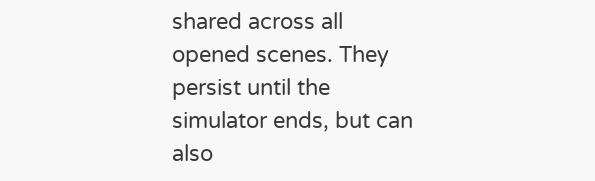shared across all opened scenes. They persist until the simulator ends, but can also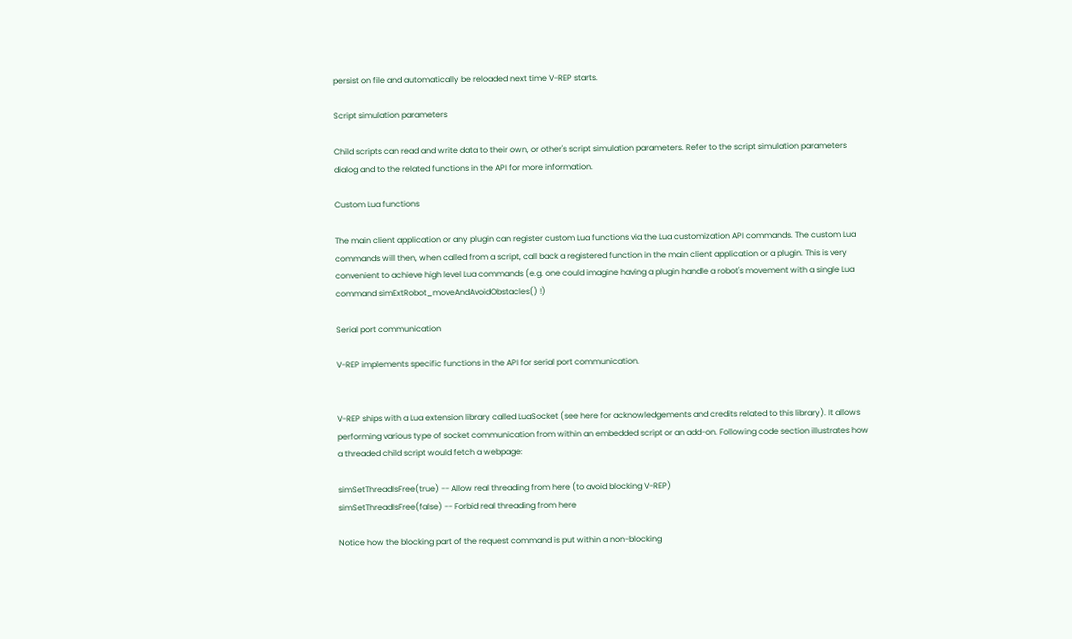persist on file and automatically be reloaded next time V-REP starts.

Script simulation parameters

Child scripts can read and write data to their own, or other's script simulation parameters. Refer to the script simulation parameters dialog and to the related functions in the API for more information.

Custom Lua functions

The main client application or any plugin can register custom Lua functions via the Lua customization API commands. The custom Lua commands will then, when called from a script, call back a registered function in the main client application or a plugin. This is very convenient to achieve high level Lua commands (e.g. one could imagine having a plugin handle a robot's movement with a single Lua command simExtRobot_moveAndAvoidObstacles() !)

Serial port communication

V-REP implements specific functions in the API for serial port communication.


V-REP ships with a Lua extension library called LuaSocket (see here for acknowledgements and credits related to this library). It allows performing various type of socket communication from within an embedded script or an add-on. Following code section illustrates how a threaded child script would fetch a webpage:

simSetThreadIsFree(true) -- Allow real threading from here (to avoid blocking V-REP)
simSetThreadIsFree(false) -- Forbid real threading from here

Notice how the blocking part of the request command is put within a non-blocking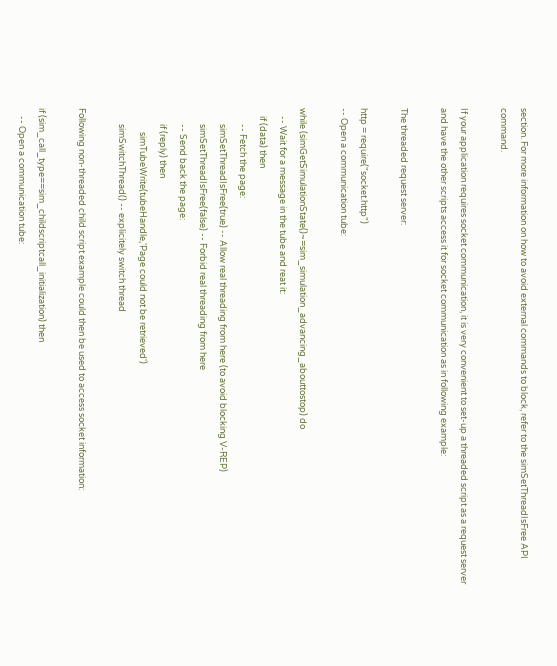section. For more information on how to avoid external commands to block, refer to the simSetThreadIsFree API command.

If your application requires socket communication, it is very convenient to set-up a threaded script as a request server and have the other scripts access it for socket communication as in following example:

The threaded request server:

http = require("socket.http")
-- Open a communication tube:

while (simGetSimulationState()~=sim_simulation_advancing_abouttostop) do
    -- Wait for a message in the tube and reat it:
    if (data) then
        -- Fetch the page:
        simSetThreadIsFree(true) -- Allow real threading from here (to avoid blocking V-REP)
        simSetThreadIsFree(false) -- Forbid real threading from here
        -- Send back the page:
        if (reply) then
            simTubeWrite(tubeHandle,'Page could not be retrieved')
        simSwitchThread() -- explicitely switch thread

Following non-threaded child script example could then be used to access socket information:

if (sim_call_type==sim_childscriptcall_initialization) then
    -- Open a communication tube: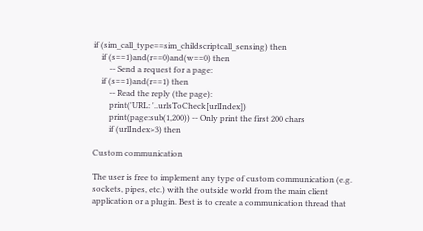if (sim_call_type==sim_childscriptcall_sensing) then
    if (s==1)and(r==0)and(w==0) then
        -- Send a request for a page:
    if (s==1)and(r==1) then
        -- Read the reply (the page):
        print('URL: '..urlsToCheck[urlIndex])
        print(page:sub(1,200)) -- Only print the first 200 chars
        if (urlIndex>3) then

Custom communication

The user is free to implement any type of custom communication (e.g. sockets, pipes, etc.) with the outside world from the main client application or a plugin. Best is to create a communication thread that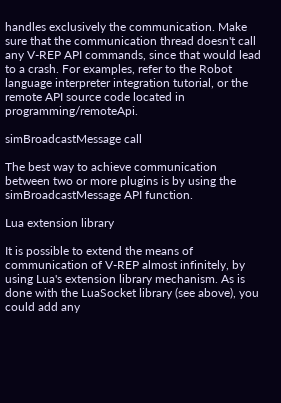handles exclusively the communication. Make sure that the communication thread doesn't call any V-REP API commands, since that would lead to a crash. For examples, refer to the Robot language interpreter integration tutorial, or the remote API source code located in programming/remoteApi.

simBroadcastMessage call

The best way to achieve communication between two or more plugins is by using the simBroadcastMessage API function.

Lua extension library

It is possible to extend the means of communication of V-REP almost infinitely, by using Lua's extension library mechanism. As is done with the LuaSocket library (see above), you could add any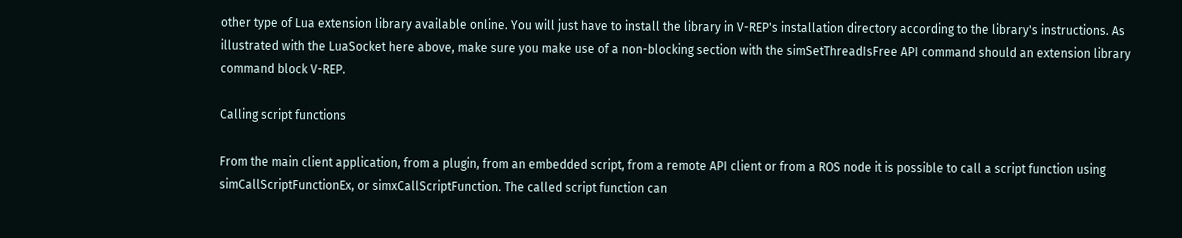other type of Lua extension library available online. You will just have to install the library in V-REP's installation directory according to the library's instructions. As illustrated with the LuaSocket here above, make sure you make use of a non-blocking section with the simSetThreadIsFree API command should an extension library command block V-REP.

Calling script functions

From the main client application, from a plugin, from an embedded script, from a remote API client or from a ROS node it is possible to call a script function using simCallScriptFunctionEx, or simxCallScriptFunction. The called script function can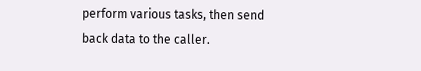perform various tasks, then send back data to the caller.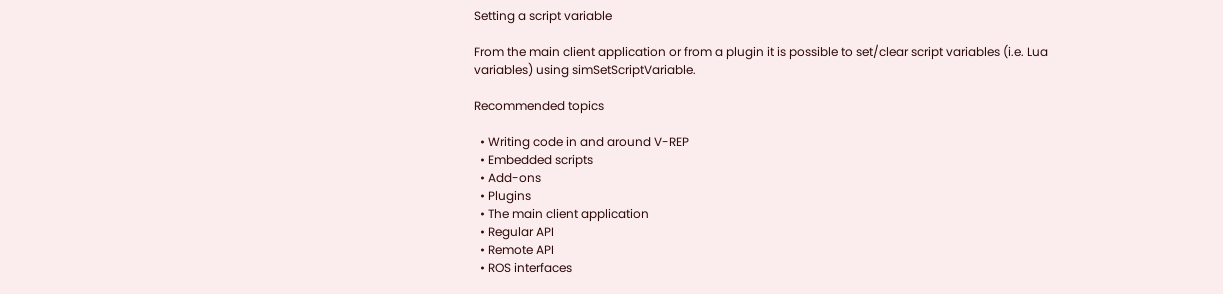Setting a script variable

From the main client application or from a plugin it is possible to set/clear script variables (i.e. Lua variables) using simSetScriptVariable.

Recommended topics

  • Writing code in and around V-REP
  • Embedded scripts
  • Add-ons
  • Plugins
  • The main client application
  • Regular API
  • Remote API
  • ROS interfaces